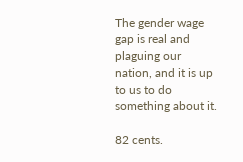The gender wage gap is real and plaguing our nation, and it is up to us to do something about it.

82 cents.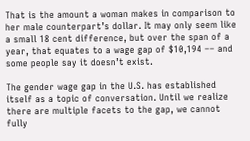That is the amount a woman makes in comparison to her male counterpart’s dollar. It may only seem like a small 18 cent difference, but over the span of a year, that equates to a wage gap of $10,194 –– and some people say it doesn’t exist.

The gender wage gap in the U.S. has established itself as a topic of conversation. Until we realize there are multiple facets to the gap, we cannot fully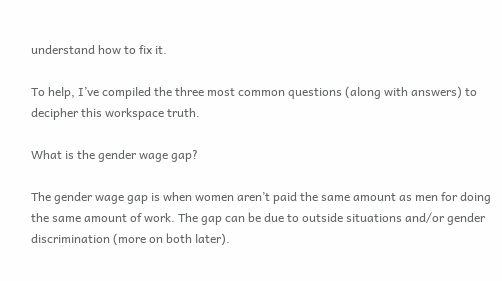understand how to fix it.

To help, I’ve compiled the three most common questions (along with answers) to decipher this workspace truth.

What is the gender wage gap?

The gender wage gap is when women aren’t paid the same amount as men for doing the same amount of work. The gap can be due to outside situations and/or gender discrimination (more on both later).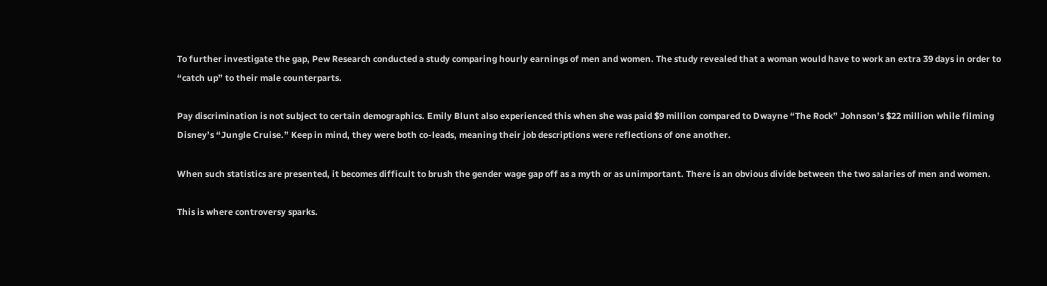To further investigate the gap, Pew Research conducted a study comparing hourly earnings of men and women. The study revealed that a woman would have to work an extra 39 days in order to “catch up” to their male counterparts.

Pay discrimination is not subject to certain demographics. Emily Blunt also experienced this when she was paid $9 million compared to Dwayne “The Rock” Johnson’s $22 million while filming Disney’s “Jungle Cruise.” Keep in mind, they were both co-leads, meaning their job descriptions were reflections of one another.

When such statistics are presented, it becomes difficult to brush the gender wage gap off as a myth or as unimportant. There is an obvious divide between the two salaries of men and women.

This is where controversy sparks.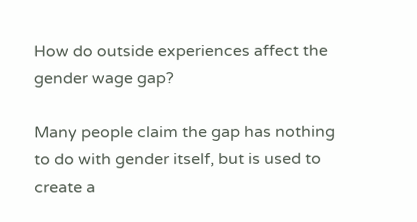How do outside experiences affect the gender wage gap?

Many people claim the gap has nothing to do with gender itself, but is used to create a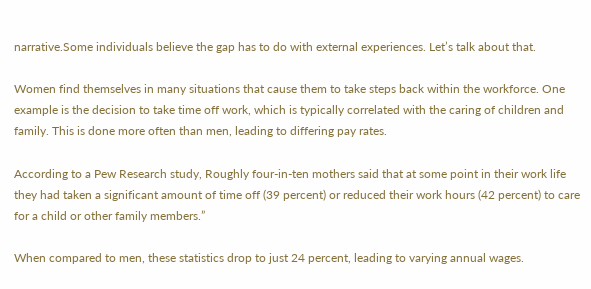narrative.Some individuals believe the gap has to do with external experiences. Let’s talk about that.

Women find themselves in many situations that cause them to take steps back within the workforce. One example is the decision to take time off work, which is typically correlated with the caring of children and family. This is done more often than men, leading to differing pay rates.

According to a Pew Research study, Roughly four-in-ten mothers said that at some point in their work life they had taken a significant amount of time off (39 percent) or reduced their work hours (42 percent) to care for a child or other family members.”

When compared to men, these statistics drop to just 24 percent, leading to varying annual wages.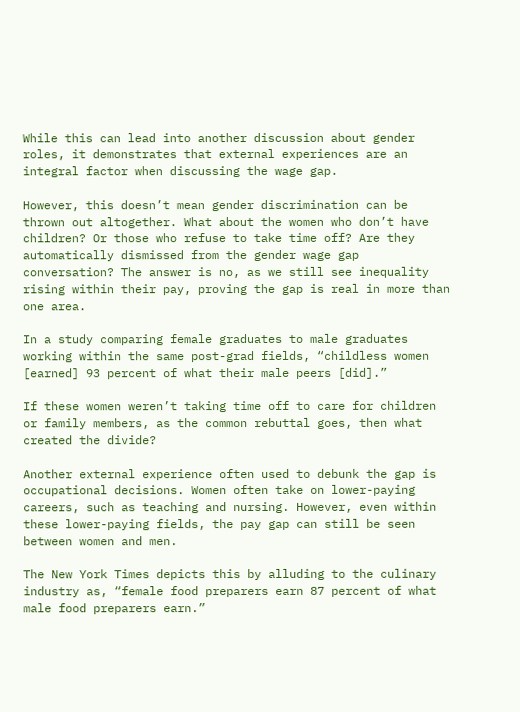While this can lead into another discussion about gender roles, it demonstrates that external experiences are an integral factor when discussing the wage gap.

However, this doesn’t mean gender discrimination can be thrown out altogether. What about the women who don’t have children? Or those who refuse to take time off? Are they automatically dismissed from the gender wage gap conversation? The answer is no, as we still see inequality rising within their pay, proving the gap is real in more than one area.

In a study comparing female graduates to male graduates working within the same post-grad fields, “childless women [earned] 93 percent of what their male peers [did].”

If these women weren’t taking time off to care for children or family members, as the common rebuttal goes, then what created the divide?

Another external experience often used to debunk the gap is occupational decisions. Women often take on lower-paying careers, such as teaching and nursing. However, even within these lower-paying fields, the pay gap can still be seen between women and men.

The New York Times depicts this by alluding to the culinary industry as, “female food preparers earn 87 percent of what male food preparers earn.”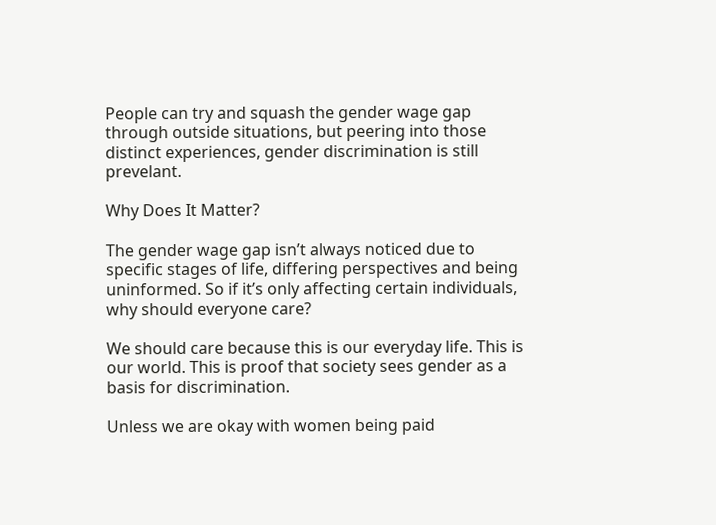People can try and squash the gender wage gap through outside situations, but peering into those distinct experiences, gender discrimination is still prevelant.

Why Does It Matter?

The gender wage gap isn’t always noticed due to specific stages of life, differing perspectives and being uninformed. So if it’s only affecting certain individuals, why should everyone care?

We should care because this is our everyday life. This is our world. This is proof that society sees gender as a basis for discrimination.

Unless we are okay with women being paid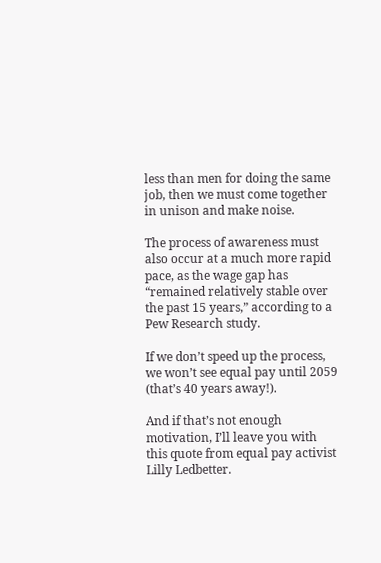less than men for doing the same job, then we must come together in unison and make noise.

The process of awareness must also occur at a much more rapid pace, as the wage gap has “remained relatively stable over the past 15 years,” according to a Pew Research study.

If we don’t speed up the process, we won’t see equal pay until 2059 (that’s 40 years away!).

And if that’s not enough motivation, I’ll leave you with this quote from equal pay activist Lilly Ledbetter.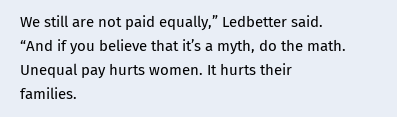We still are not paid equally,” Ledbetter said. “And if you believe that it’s a myth, do the math. Unequal pay hurts women. It hurts their families.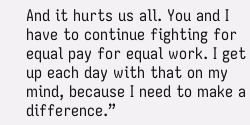And it hurts us all. You and I have to continue fighting for equal pay for equal work. I get up each day with that on my mind, because I need to make a difference.”